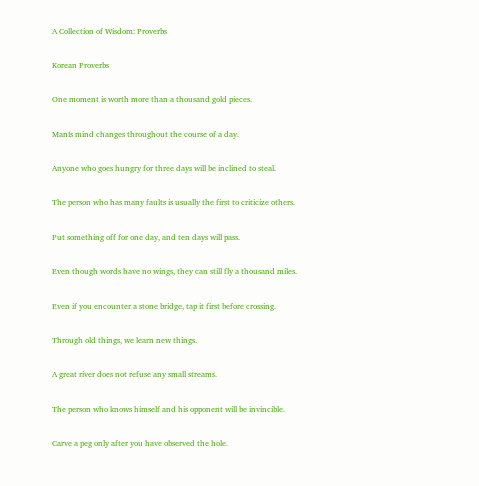A Collection of Wisdom: Proverbs

Korean Proverbs

One moment is worth more than a thousand gold pieces.

Manís mind changes throughout the course of a day.

Anyone who goes hungry for three days will be inclined to steal.

The person who has many faults is usually the first to criticize others.

Put something off for one day, and ten days will pass.

Even though words have no wings, they can still fly a thousand miles.

Even if you encounter a stone bridge, tap it first before crossing.

Through old things, we learn new things.

A great river does not refuse any small streams.

The person who knows himself and his opponent will be invincible.

Carve a peg only after you have observed the hole.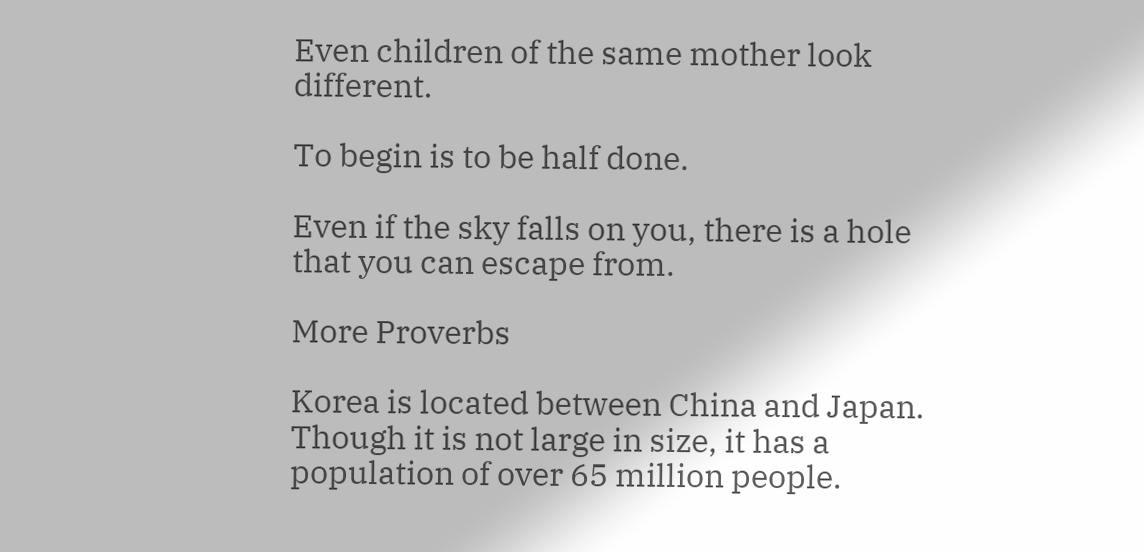Even children of the same mother look different.

To begin is to be half done.

Even if the sky falls on you, there is a hole that you can escape from.

More Proverbs

Korea is located between China and Japan. Though it is not large in size, it has a population of over 65 million people.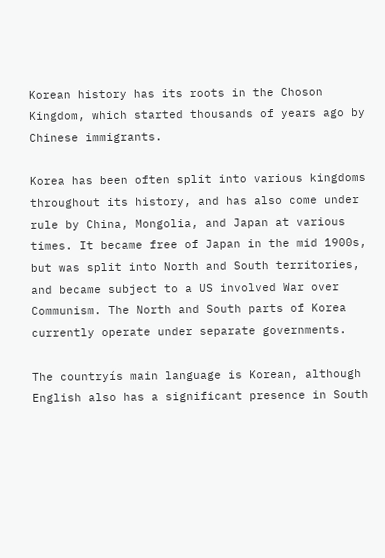Korean history has its roots in the Choson Kingdom, which started thousands of years ago by Chinese immigrants.

Korea has been often split into various kingdoms throughout its history, and has also come under rule by China, Mongolia, and Japan at various times. It became free of Japan in the mid 1900s, but was split into North and South territories, and became subject to a US involved War over Communism. The North and South parts of Korea currently operate under separate governments.

The countryís main language is Korean, although English also has a significant presence in South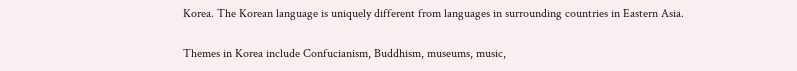Korea. The Korean language is uniquely different from languages in surrounding countries in Eastern Asia.

Themes in Korea include Confucianism, Buddhism, museums, music,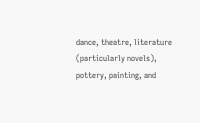dance, theatre, literature (particularly novels), pottery, painting, and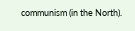communism (in the North).